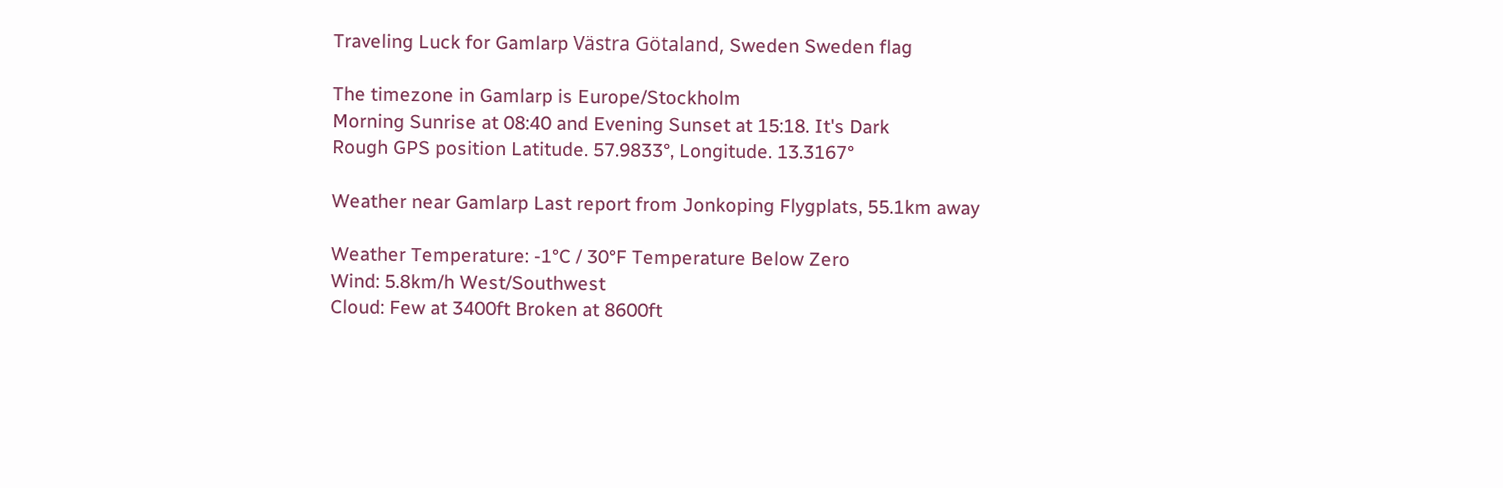Traveling Luck for Gamlarp Västra Götaland, Sweden Sweden flag

The timezone in Gamlarp is Europe/Stockholm
Morning Sunrise at 08:40 and Evening Sunset at 15:18. It's Dark
Rough GPS position Latitude. 57.9833°, Longitude. 13.3167°

Weather near Gamlarp Last report from Jonkoping Flygplats, 55.1km away

Weather Temperature: -1°C / 30°F Temperature Below Zero
Wind: 5.8km/h West/Southwest
Cloud: Few at 3400ft Broken at 8600ft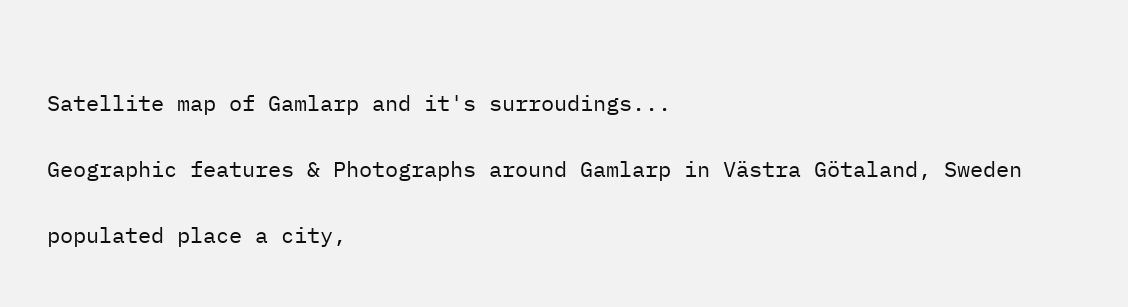Satellite map of Gamlarp and it's surroudings...

Geographic features & Photographs around Gamlarp in Västra Götaland, Sweden

populated place a city,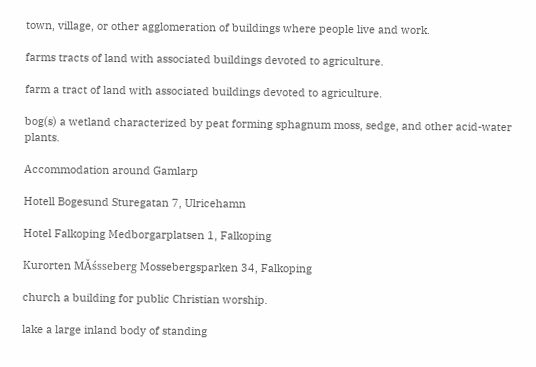town, village, or other agglomeration of buildings where people live and work.

farms tracts of land with associated buildings devoted to agriculture.

farm a tract of land with associated buildings devoted to agriculture.

bog(s) a wetland characterized by peat forming sphagnum moss, sedge, and other acid-water plants.

Accommodation around Gamlarp

Hotell Bogesund Sturegatan 7, Ulricehamn

Hotel Falkoping Medborgarplatsen 1, Falkoping

Kurorten MĂśsseberg Mossebergsparken 34, Falkoping

church a building for public Christian worship.

lake a large inland body of standing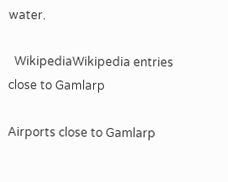water.

  WikipediaWikipedia entries close to Gamlarp

Airports close to Gamlarp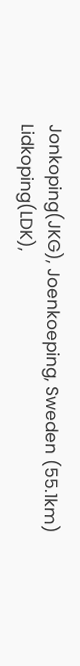Jonkoping(JKG), Joenkoeping, Sweden (55.1km)
Lidkoping(LDK),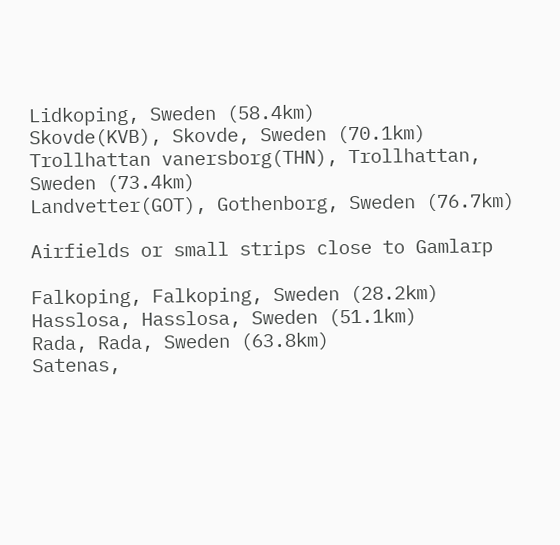Lidkoping, Sweden (58.4km)
Skovde(KVB), Skovde, Sweden (70.1km)
Trollhattan vanersborg(THN), Trollhattan, Sweden (73.4km)
Landvetter(GOT), Gothenborg, Sweden (76.7km)

Airfields or small strips close to Gamlarp

Falkoping, Falkoping, Sweden (28.2km)
Hasslosa, Hasslosa, Sweden (51.1km)
Rada, Rada, Sweden (63.8km)
Satenas,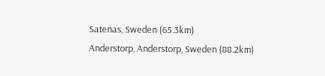Satenas, Sweden (65.3km)
Anderstorp, Anderstorp, Sweden (88.2km)